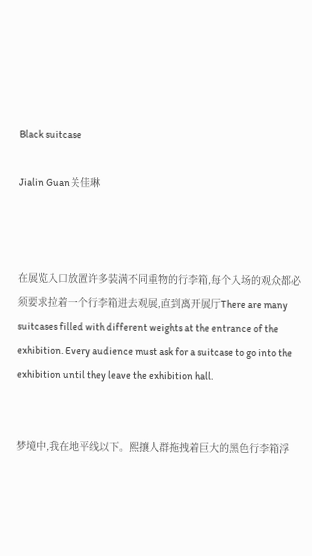Black suitcase

Jialin Guan关佳琳



在展览入口放置许多装满不同重物的行李箱,每个入场的观众都必须要求拉着一个行李箱进去观展,直到离开展厅There are many suitcases filled with different weights at the entrance of the exhibition. Every audience must ask for a suitcase to go into the exhibition until they leave the exhibition hall.


梦境中,我在地平线以下。熙攘人群拖拽着巨大的黑色行李箱浮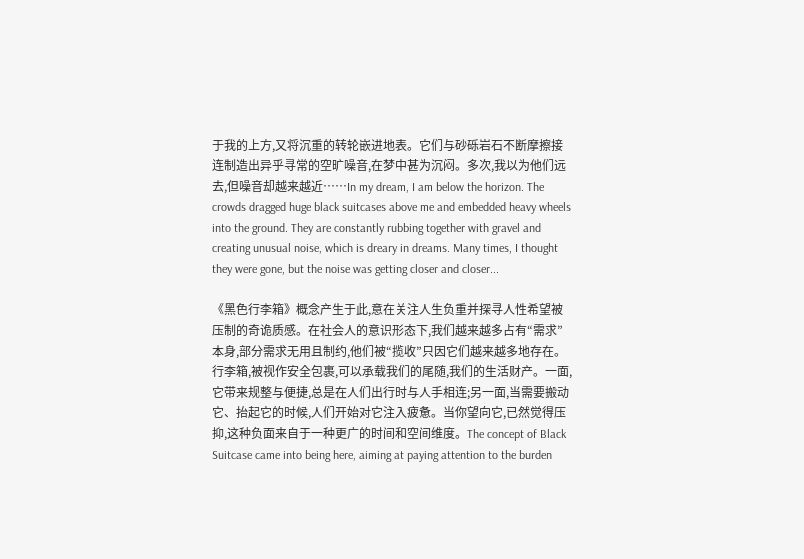于我的上方,又将沉重的转轮嵌进地表。它们与砂砾岩石不断摩擦接连制造出异乎寻常的空旷噪音,在梦中甚为沉闷。多次,我以为他们远去,但噪音却越来越近……In my dream, I am below the horizon. The crowds dragged huge black suitcases above me and embedded heavy wheels into the ground. They are constantly rubbing together with gravel and creating unusual noise, which is dreary in dreams. Many times, I thought they were gone, but the noise was getting closer and closer...

《黑色行李箱》概念产生于此,意在关注人生负重并探寻人性希望被压制的奇诡质感。在社会人的意识形态下,我们越来越多占有“需求”本身,部分需求无用且制约,他们被“揽收”只因它们越来越多地存在。行李箱,被视作安全包裹,可以承载我们的尾随,我们的生活财产。一面,它带来规整与便捷,总是在人们出行时与人手相连;另一面,当需要搬动它、抬起它的时候,人们开始对它注入疲惫。当你望向它,已然觉得压抑,这种负面来自于一种更广的时间和空间维度。The concept of Black Suitcase came into being here, aiming at paying attention to the burden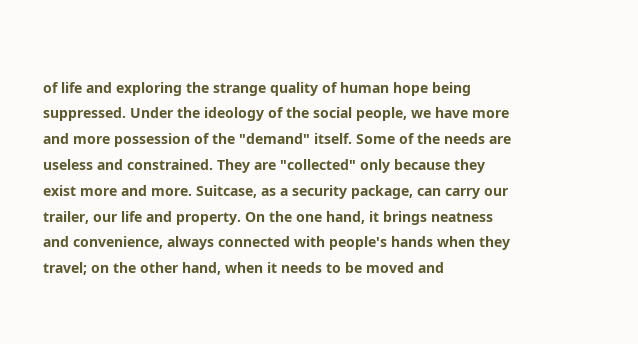of life and exploring the strange quality of human hope being suppressed. Under the ideology of the social people, we have more and more possession of the "demand" itself. Some of the needs are useless and constrained. They are "collected" only because they exist more and more. Suitcase, as a security package, can carry our trailer, our life and property. On the one hand, it brings neatness and convenience, always connected with people's hands when they travel; on the other hand, when it needs to be moved and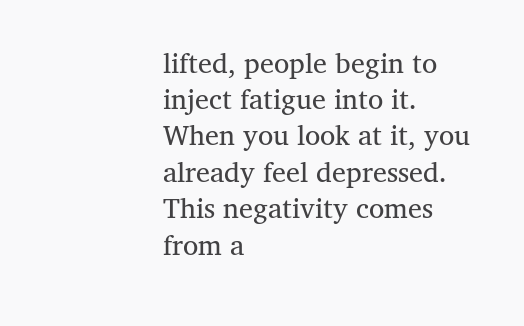lifted, people begin to inject fatigue into it. When you look at it, you already feel depressed. This negativity comes from a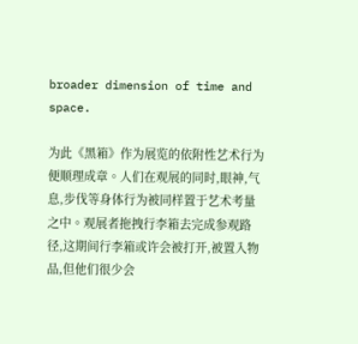broader dimension of time and space.

为此《黑箱》作为展览的依附性艺术行为便顺理成章。人们在观展的同时,眼神,气息,步伐等身体行为被同样置于艺术考量之中。观展者拖拽行李箱去完成参观路径,这期间行李箱或许会被打开,被置入物品,但他们很少会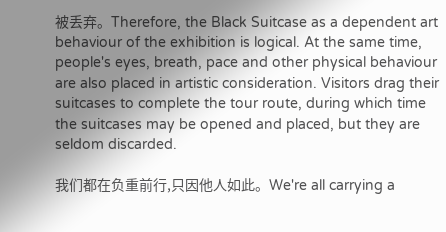被丢弃。Therefore, the Black Suitcase as a dependent art behaviour of the exhibition is logical. At the same time, people's eyes, breath, pace and other physical behaviour are also placed in artistic consideration. Visitors drag their suitcases to complete the tour route, during which time the suitcases may be opened and placed, but they are seldom discarded.

我们都在负重前行,只因他人如此。We're all carrying a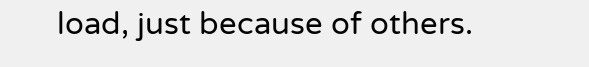load, just because of others.